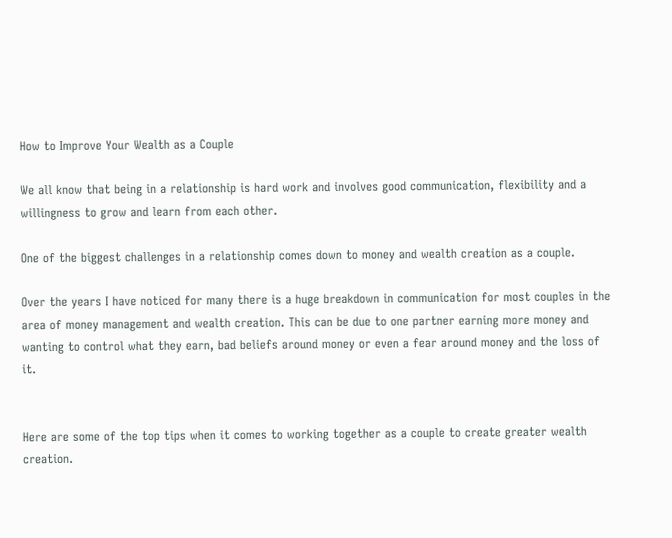How to Improve Your Wealth as a Couple

We all know that being in a relationship is hard work and involves good communication, flexibility and a willingness to grow and learn from each other.

One of the biggest challenges in a relationship comes down to money and wealth creation as a couple.

Over the years I have noticed for many there is a huge breakdown in communication for most couples in the area of money management and wealth creation. This can be due to one partner earning more money and wanting to control what they earn, bad beliefs around money or even a fear around money and the loss of it.


Here are some of the top tips when it comes to working together as a couple to create greater wealth creation.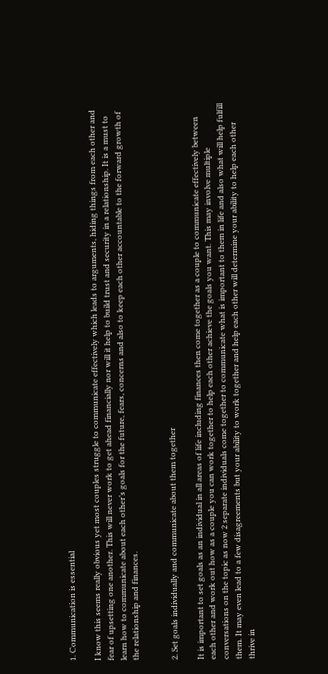1. Communication is essential

I know this seems really obvious yet most couples struggle to communicate effectively which leads to arguments, hiding things from each other and fear of upsetting one another. This will never work to get ahead financially nor will it help to build trust and security in a relationship. It is a must to learn how to communicate about each other’s goals for the future, fears, concerns and also to keep each other accountable to the forward growth of the relationship and finances.


2. Set goals individually and communicate about them together

It is important to set goals as an individual in all areas of life including finances then come together as a couple to communicate effectively between each other and work out how as a couple you can work together to help each other achieve the goals you want. This may involve multiple conversations on the topic as now 2 separate individuals come together to communicate what is important to them in life and also what will help fulfill them. It may even lead to a few disagreements but your ability to work together and help each other will determine your ability to help each other thrive in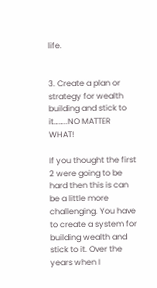life.


3. Create a plan or strategy for wealth building and stick to it……..NO MATTER WHAT!

If you thought the first 2 were going to be hard then this is can be a little more challenging. You have to create a system for building wealth and stick to it. Over the years when I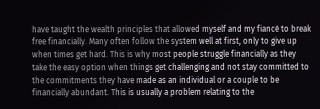have taught the wealth principles that allowed myself and my fiancé to break free financially. Many often follow the system well at first, only to give up when times get hard. This is why most people struggle financially as they take the easy option when things get challenging and not stay committed to the commitments they have made as an individual or a couple to be financially abundant. This is usually a problem relating to the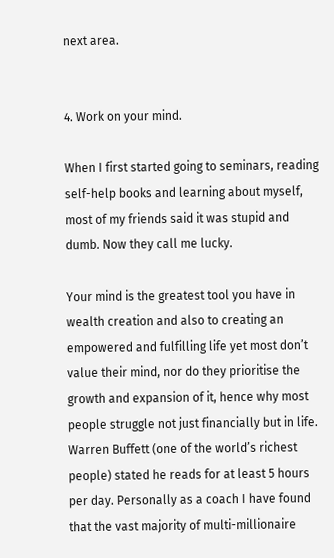next area.


4. Work on your mind.

When I first started going to seminars, reading self-help books and learning about myself, most of my friends said it was stupid and dumb. Now they call me lucky.

Your mind is the greatest tool you have in wealth creation and also to creating an empowered and fulfilling life yet most don’t value their mind, nor do they prioritise the growth and expansion of it, hence why most people struggle not just financially but in life. Warren Buffett (one of the world’s richest people) stated he reads for at least 5 hours per day. Personally as a coach I have found that the vast majority of multi-millionaire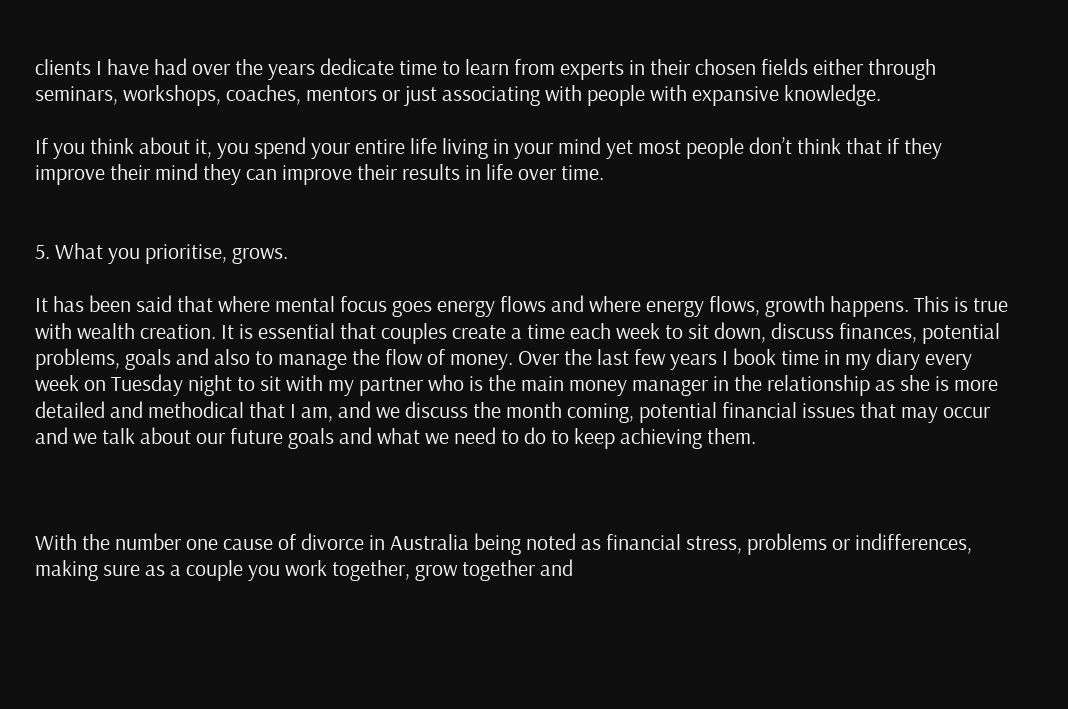clients I have had over the years dedicate time to learn from experts in their chosen fields either through seminars, workshops, coaches, mentors or just associating with people with expansive knowledge.

If you think about it, you spend your entire life living in your mind yet most people don’t think that if they improve their mind they can improve their results in life over time.


5. What you prioritise, grows.

It has been said that where mental focus goes energy flows and where energy flows, growth happens. This is true with wealth creation. It is essential that couples create a time each week to sit down, discuss finances, potential problems, goals and also to manage the flow of money. Over the last few years I book time in my diary every week on Tuesday night to sit with my partner who is the main money manager in the relationship as she is more detailed and methodical that I am, and we discuss the month coming, potential financial issues that may occur and we talk about our future goals and what we need to do to keep achieving them.



With the number one cause of divorce in Australia being noted as financial stress, problems or indifferences, making sure as a couple you work together, grow together and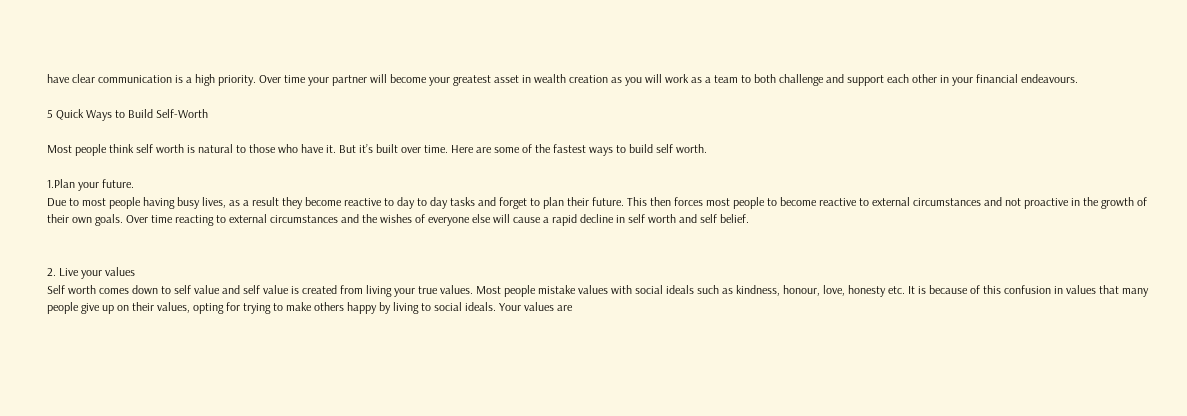have clear communication is a high priority. Over time your partner will become your greatest asset in wealth creation as you will work as a team to both challenge and support each other in your financial endeavours.

5 Quick Ways to Build Self-Worth

Most people think self worth is natural to those who have it. But it’s built over time. Here are some of the fastest ways to build self worth.

1.Plan your future.
Due to most people having busy lives, as a result they become reactive to day to day tasks and forget to plan their future. This then forces most people to become reactive to external circumstances and not proactive in the growth of their own goals. Over time reacting to external circumstances and the wishes of everyone else will cause a rapid decline in self worth and self belief.


2. Live your values
Self worth comes down to self value and self value is created from living your true values. Most people mistake values with social ideals such as kindness, honour, love, honesty etc. It is because of this confusion in values that many people give up on their values, opting for trying to make others happy by living to social ideals. Your values are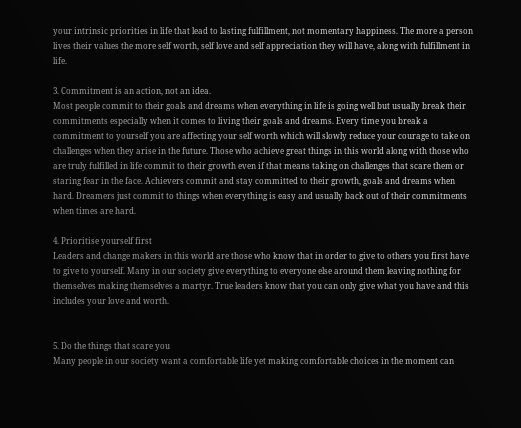your intrinsic priorities in life that lead to lasting fulfillment, not momentary happiness. The more a person lives their values the more self worth, self love and self appreciation they will have, along with fulfillment in life.

3. Commitment is an action, not an idea.
Most people commit to their goals and dreams when everything in life is going well but usually break their commitments especially when it comes to living their goals and dreams. Every time you break a commitment to yourself you are affecting your self worth which will slowly reduce your courage to take on challenges when they arise in the future. Those who achieve great things in this world along with those who are truly fulfilled in life commit to their growth even if that means taking on challenges that scare them or staring fear in the face. Achievers commit and stay committed to their growth, goals and dreams when hard. Dreamers just commit to things when everything is easy and usually back out of their commitments when times are hard.

4. Prioritise yourself first
Leaders and change makers in this world are those who know that in order to give to others you first have to give to yourself. Many in our society give everything to everyone else around them leaving nothing for themselves making themselves a martyr. True leaders know that you can only give what you have and this includes your love and worth.


5. Do the things that scare you
Many people in our society want a comfortable life yet making comfortable choices in the moment can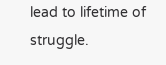lead to lifetime of struggle.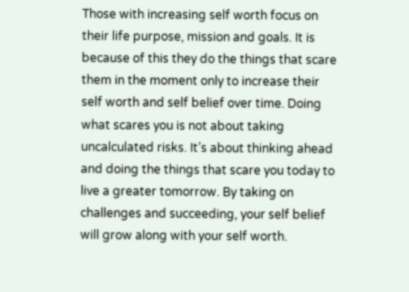Those with increasing self worth focus on their life purpose, mission and goals. It is because of this they do the things that scare them in the moment only to increase their self worth and self belief over time. Doing what scares you is not about taking uncalculated risks. It’s about thinking ahead and doing the things that scare you today to live a greater tomorrow. By taking on challenges and succeeding, your self belief will grow along with your self worth.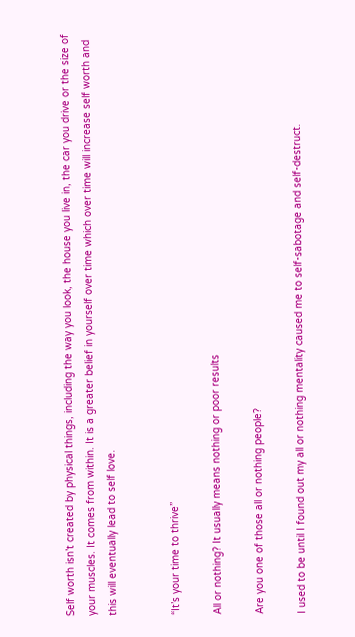Self worth isn’t created by physical things, including the way you look, the house you live in, the car you drive or the size of your muscles. It comes from within. It is a greater belief in yourself over time which over time will increase self worth and this will eventually lead to self love.


“It’s your time to thrive”

All or nothing? It usually means nothing or poor results

Are you one of those all or nothing people?

I used to be until I found out my all or nothing mentality caused me to self-sabotage and self-destruct.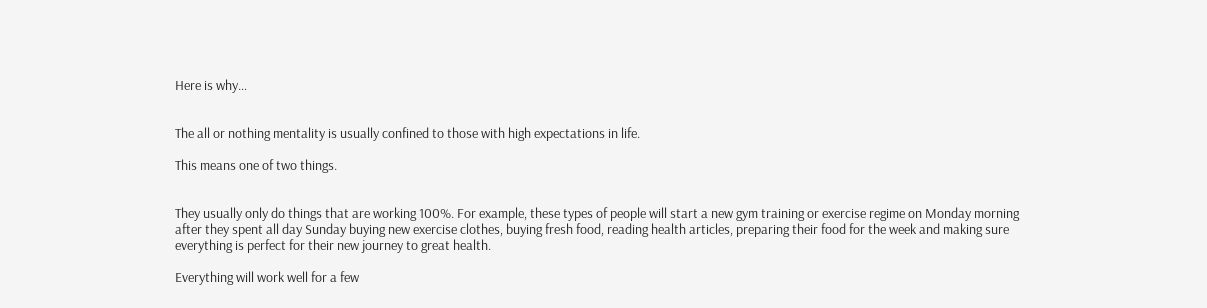Here is why…


The all or nothing mentality is usually confined to those with high expectations in life.

This means one of two things.


They usually only do things that are working 100%. For example, these types of people will start a new gym training or exercise regime on Monday morning after they spent all day Sunday buying new exercise clothes, buying fresh food, reading health articles, preparing their food for the week and making sure everything is perfect for their new journey to great health.

Everything will work well for a few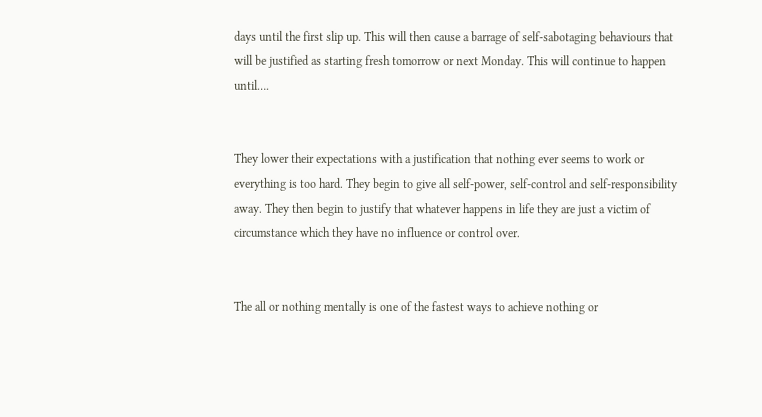days until the first slip up. This will then cause a barrage of self-sabotaging behaviours that will be justified as starting fresh tomorrow or next Monday. This will continue to happen until….


They lower their expectations with a justification that nothing ever seems to work or everything is too hard. They begin to give all self-power, self-control and self-responsibility away. They then begin to justify that whatever happens in life they are just a victim of circumstance which they have no influence or control over.


The all or nothing mentally is one of the fastest ways to achieve nothing or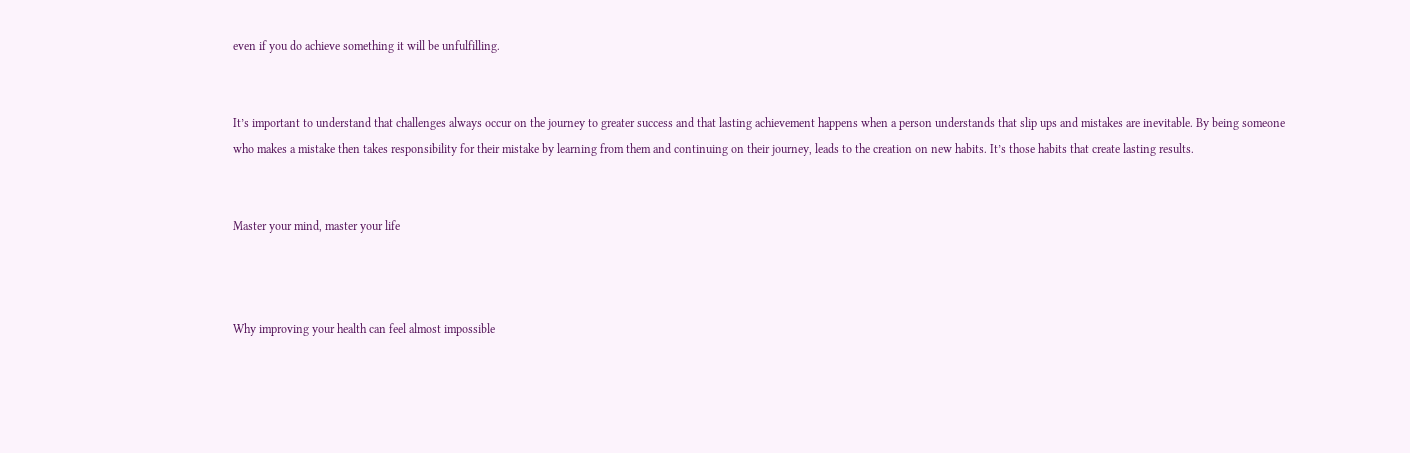even if you do achieve something it will be unfulfilling.


It’s important to understand that challenges always occur on the journey to greater success and that lasting achievement happens when a person understands that slip ups and mistakes are inevitable. By being someone who makes a mistake then takes responsibility for their mistake by learning from them and continuing on their journey, leads to the creation on new habits. It’s those habits that create lasting results.


Master your mind, master your life



Why improving your health can feel almost impossible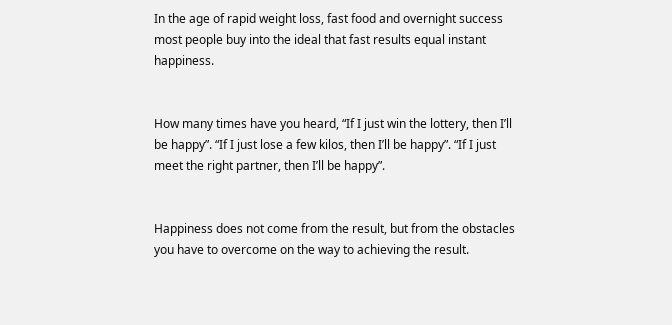In the age of rapid weight loss, fast food and overnight success most people buy into the ideal that fast results equal instant happiness.


How many times have you heard, “If I just win the lottery, then I’ll be happy”. “If I just lose a few kilos, then I’ll be happy”. “If I just meet the right partner, then I’ll be happy”.


Happiness does not come from the result, but from the obstacles you have to overcome on the way to achieving the result.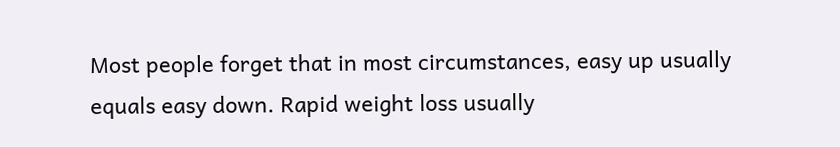Most people forget that in most circumstances, easy up usually equals easy down. Rapid weight loss usually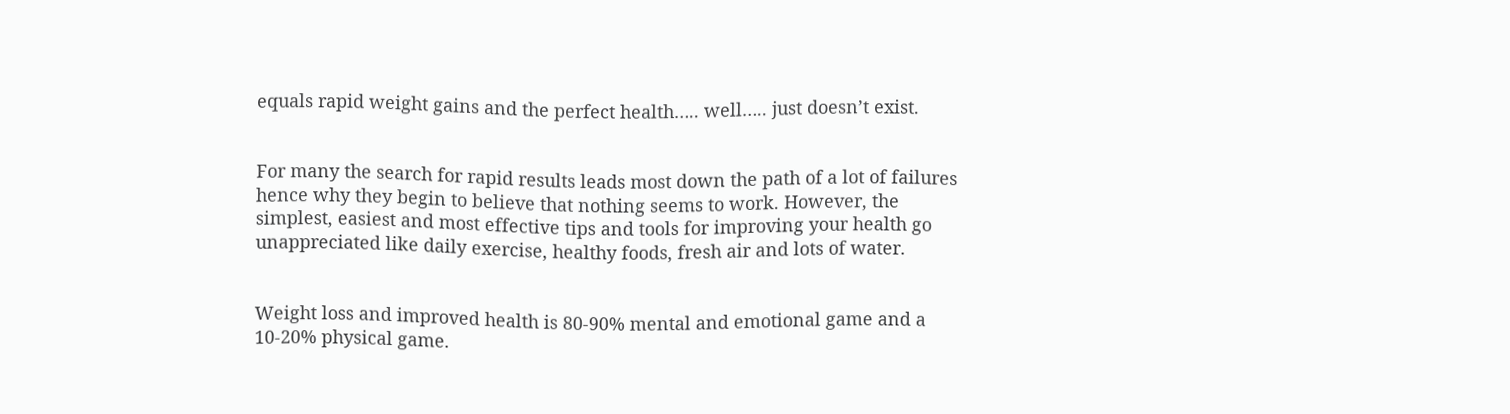equals rapid weight gains and the perfect health….. well….. just doesn’t exist.


For many the search for rapid results leads most down the path of a lot of failures hence why they begin to believe that nothing seems to work. However, the simplest, easiest and most effective tips and tools for improving your health go unappreciated like daily exercise, healthy foods, fresh air and lots of water.


Weight loss and improved health is 80-90% mental and emotional game and a 10-20% physical game.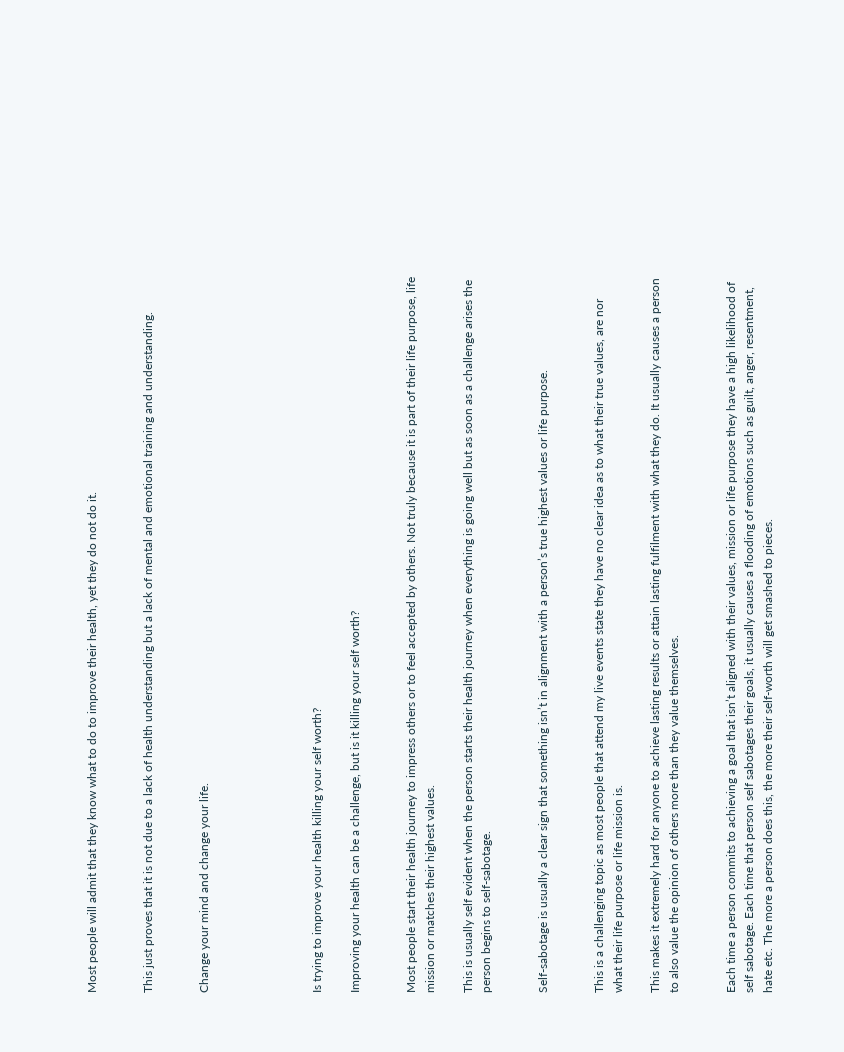Most people will admit that they know what to do to improve their health, yet they do not do it.


This just proves that it is not due to a lack of health understanding but a lack of mental and emotional training and understanding.


Change your mind and change your life.





Is trying to improve your health killing your self worth?

Improving your health can be a challenge, but is it killing your self worth?


Most people start their health journey to impress others or to feel accepted by others. Not truly because it is part of their life purpose, life mission or matches their highest values.

This is usually self evident when the person starts their health journey when everything is going well but as soon as a challenge arises the person begins to self-sabotage.


Self-sabotage is usually a clear sign that something isn’t in alignment with a person’s true highest values or life purpose.


This is a challenging topic as most people that attend my live events state they have no clear idea as to what their true values, are nor what their life purpose or life mission is.

This makes it extremely hard for anyone to achieve lasting results or attain lasting fulfilment with what they do. It usually causes a person to also value the opinion of others more than they value themselves.


Each time a person commits to achieving a goal that isn’t aligned with their values, mission or life purpose they have a high likelihood of self sabotage. Each time that person self sabotages their goals, it usually causes a flooding of emotions such as guilt, anger, resentment, hate etc. The more a person does this, the more their self-worth will get smashed to pieces.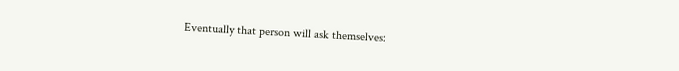Eventually that person will ask themselves: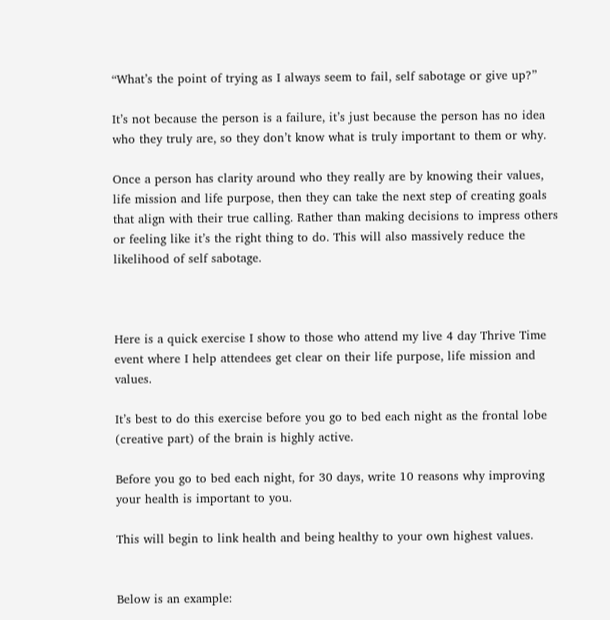“What’s the point of trying as I always seem to fail, self sabotage or give up?”

It’s not because the person is a failure, it’s just because the person has no idea who they truly are, so they don’t know what is truly important to them or why.

Once a person has clarity around who they really are by knowing their values, life mission and life purpose, then they can take the next step of creating goals that align with their true calling. Rather than making decisions to impress others or feeling like it’s the right thing to do. This will also massively reduce the likelihood of self sabotage.



Here is a quick exercise I show to those who attend my live 4 day Thrive Time event where I help attendees get clear on their life purpose, life mission and values.

It’s best to do this exercise before you go to bed each night as the frontal lobe (creative part) of the brain is highly active.

Before you go to bed each night, for 30 days, write 10 reasons why improving your health is important to you.

This will begin to link health and being healthy to your own highest values.


Below is an example: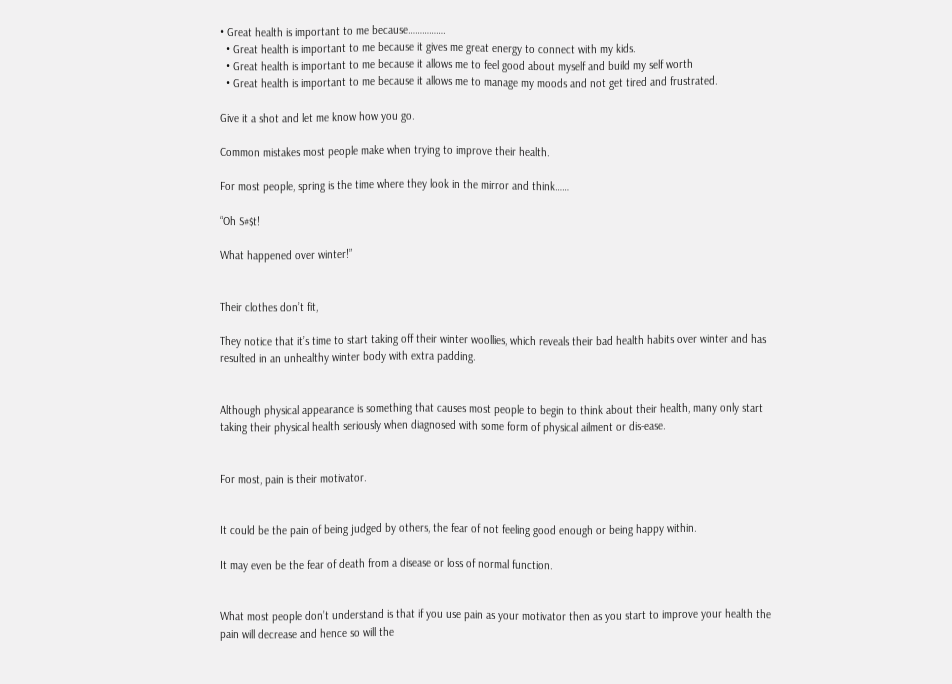• Great health is important to me because…………….
  • Great health is important to me because it gives me great energy to connect with my kids.
  • Great health is important to me because it allows me to feel good about myself and build my self worth
  • Great health is important to me because it allows me to manage my moods and not get tired and frustrated.

Give it a shot and let me know how you go.

Common mistakes most people make when trying to improve their health.

For most people, spring is the time where they look in the mirror and think……

“Oh S#$t!

What happened over winter!”


Their clothes don’t fit,

They notice that it’s time to start taking off their winter woollies, which reveals their bad health habits over winter and has resulted in an unhealthy winter body with extra padding.


Although physical appearance is something that causes most people to begin to think about their health, many only start taking their physical health seriously when diagnosed with some form of physical ailment or dis-ease.


For most, pain is their motivator.


It could be the pain of being judged by others, the fear of not feeling good enough or being happy within.

It may even be the fear of death from a disease or loss of normal function.


What most people don’t understand is that if you use pain as your motivator then as you start to improve your health the pain will decrease and hence so will the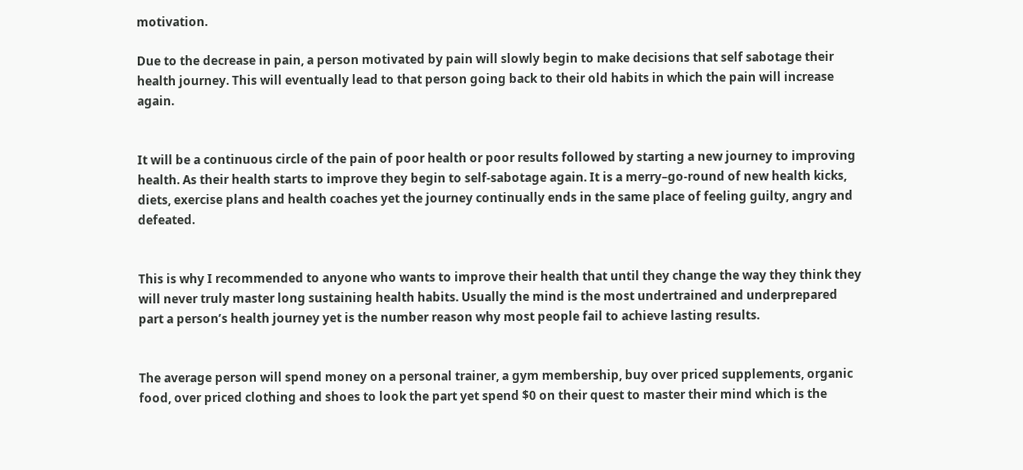motivation.

Due to the decrease in pain, a person motivated by pain will slowly begin to make decisions that self sabotage their health journey. This will eventually lead to that person going back to their old habits in which the pain will increase again.


It will be a continuous circle of the pain of poor health or poor results followed by starting a new journey to improving health. As their health starts to improve they begin to self-sabotage again. It is a merry–go-round of new health kicks, diets, exercise plans and health coaches yet the journey continually ends in the same place of feeling guilty, angry and defeated.


This is why I recommended to anyone who wants to improve their health that until they change the way they think they will never truly master long sustaining health habits. Usually the mind is the most undertrained and underprepared part a person’s health journey yet is the number reason why most people fail to achieve lasting results.


The average person will spend money on a personal trainer, a gym membership, buy over priced supplements, organic food, over priced clothing and shoes to look the part yet spend $0 on their quest to master their mind which is the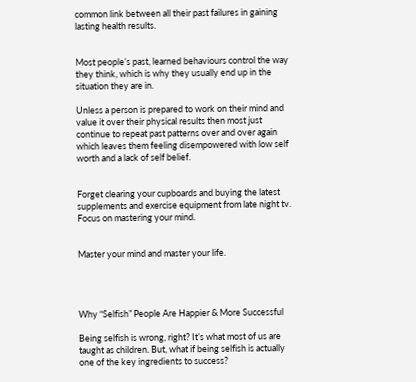common link between all their past failures in gaining lasting health results.


Most people’s past, learned behaviours control the way they think, which is why they usually end up in the situation they are in.

Unless a person is prepared to work on their mind and value it over their physical results then most just continue to repeat past patterns over and over again which leaves them feeling disempowered with low self worth and a lack of self belief.


Forget clearing your cupboards and buying the latest supplements and exercise equipment from late night tv. Focus on mastering your mind.


Master your mind and master your life.




Why “Selfish” People Are Happier & More Successful

Being selfish is wrong, right? It’s what most of us are taught as children. But, what if being selfish is actually one of the key ingredients to success?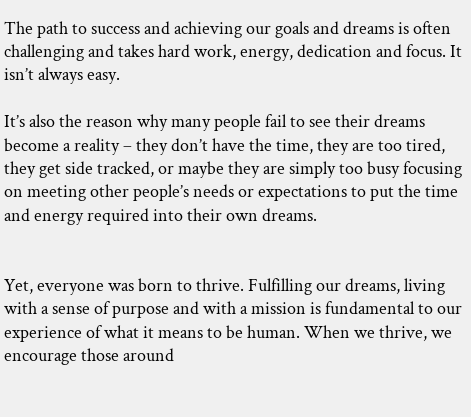The path to success and achieving our goals and dreams is often challenging and takes hard work, energy, dedication and focus. It isn’t always easy.

It’s also the reason why many people fail to see their dreams become a reality – they don’t have the time, they are too tired, they get side tracked, or maybe they are simply too busy focusing on meeting other people’s needs or expectations to put the time and energy required into their own dreams.


Yet, everyone was born to thrive. Fulfilling our dreams, living with a sense of purpose and with a mission is fundamental to our experience of what it means to be human. When we thrive, we encourage those around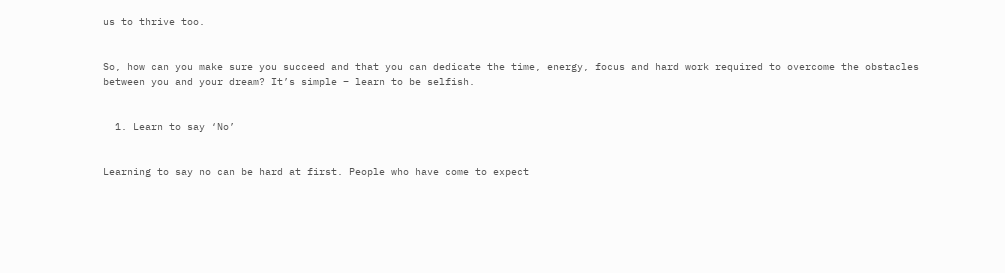us to thrive too.


So, how can you make sure you succeed and that you can dedicate the time, energy, focus and hard work required to overcome the obstacles between you and your dream? It’s simple – learn to be selfish.


  1. Learn to say ‘No’


Learning to say no can be hard at first. People who have come to expect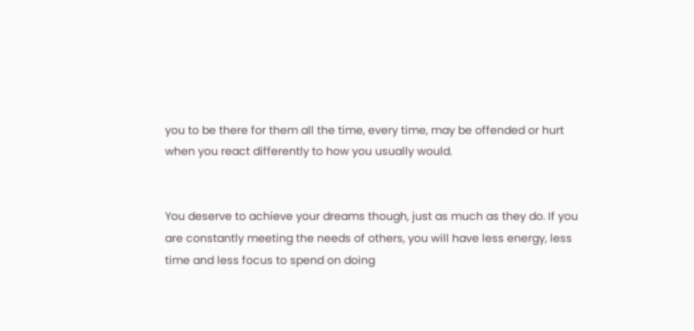you to be there for them all the time, every time, may be offended or hurt when you react differently to how you usually would.


You deserve to achieve your dreams though, just as much as they do. If you are constantly meeting the needs of others, you will have less energy, less time and less focus to spend on doing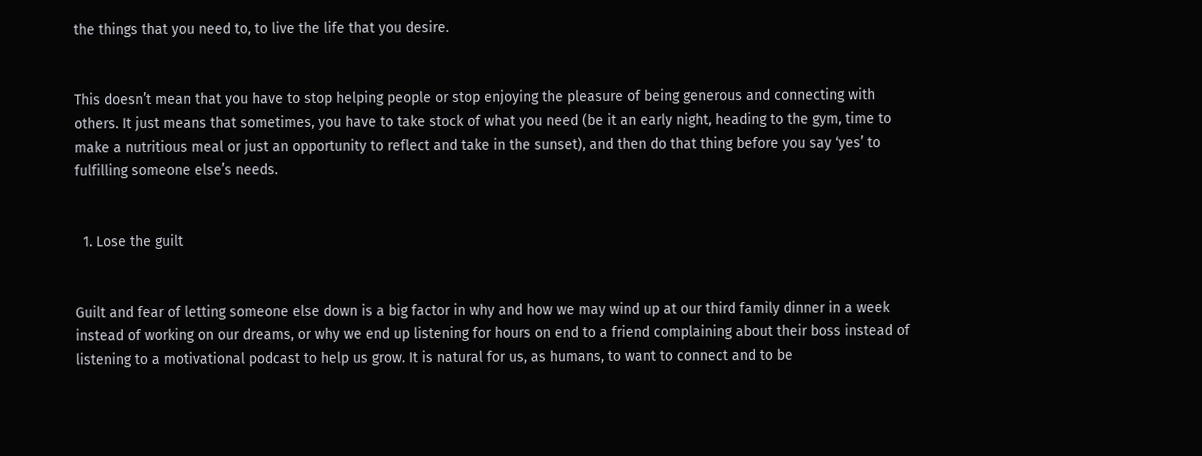the things that you need to, to live the life that you desire.


This doesn’t mean that you have to stop helping people or stop enjoying the pleasure of being generous and connecting with others. It just means that sometimes, you have to take stock of what you need (be it an early night, heading to the gym, time to make a nutritious meal or just an opportunity to reflect and take in the sunset), and then do that thing before you say ‘yes’ to fulfilling someone else’s needs.


  1. Lose the guilt


Guilt and fear of letting someone else down is a big factor in why and how we may wind up at our third family dinner in a week instead of working on our dreams, or why we end up listening for hours on end to a friend complaining about their boss instead of listening to a motivational podcast to help us grow. It is natural for us, as humans, to want to connect and to be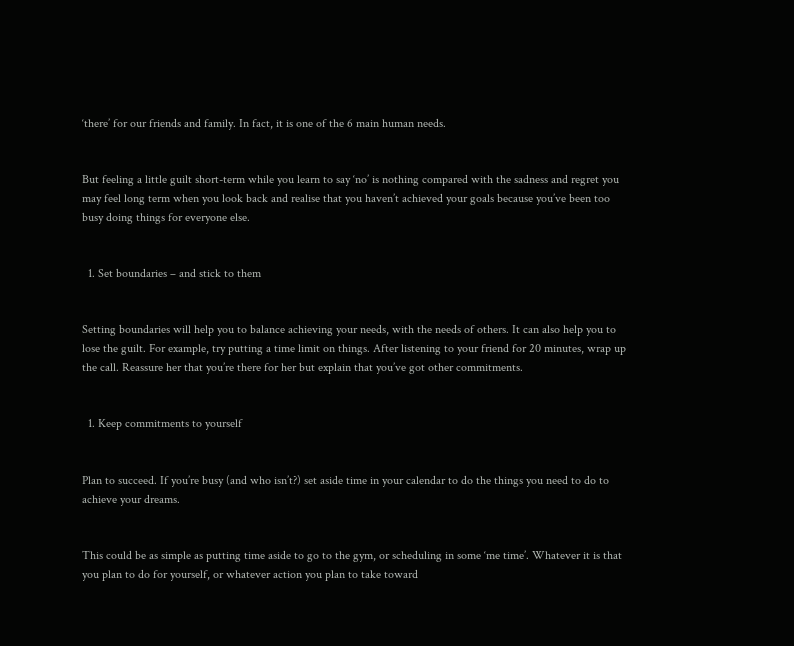‘there’ for our friends and family. In fact, it is one of the 6 main human needs.


But feeling a little guilt short-term while you learn to say ‘no’ is nothing compared with the sadness and regret you may feel long term when you look back and realise that you haven’t achieved your goals because you’ve been too busy doing things for everyone else.


  1. Set boundaries – and stick to them


Setting boundaries will help you to balance achieving your needs, with the needs of others. It can also help you to lose the guilt. For example, try putting a time limit on things. After listening to your friend for 20 minutes, wrap up the call. Reassure her that you’re there for her but explain that you’ve got other commitments.


  1. Keep commitments to yourself


Plan to succeed. If you’re busy (and who isn’t?) set aside time in your calendar to do the things you need to do to achieve your dreams.


This could be as simple as putting time aside to go to the gym, or scheduling in some ‘me time’. Whatever it is that you plan to do for yourself, or whatever action you plan to take toward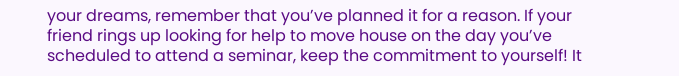your dreams, remember that you’ve planned it for a reason. If your friend rings up looking for help to move house on the day you’ve scheduled to attend a seminar, keep the commitment to yourself! It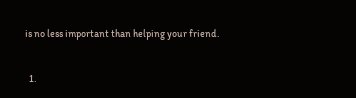is no less important than helping your friend.


  1.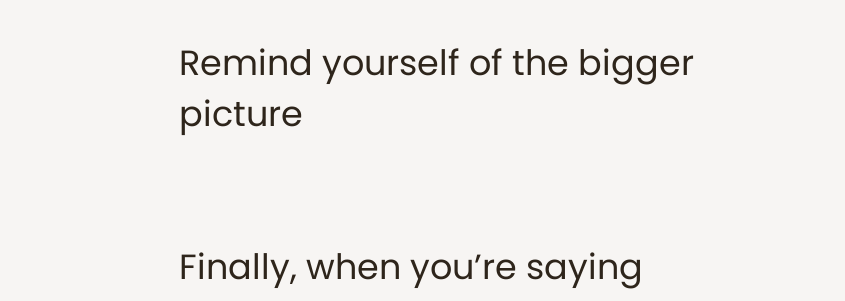Remind yourself of the bigger picture


Finally, when you’re saying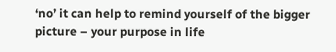‘no’ it can help to remind yourself of the bigger picture – your purpose in life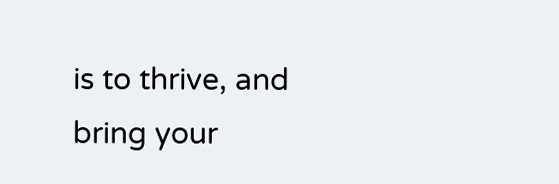is to thrive, and bring your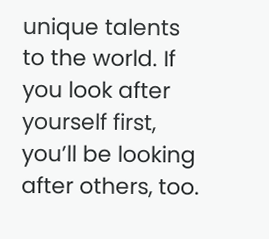unique talents to the world. If you look after yourself first, you’ll be looking after others, too.